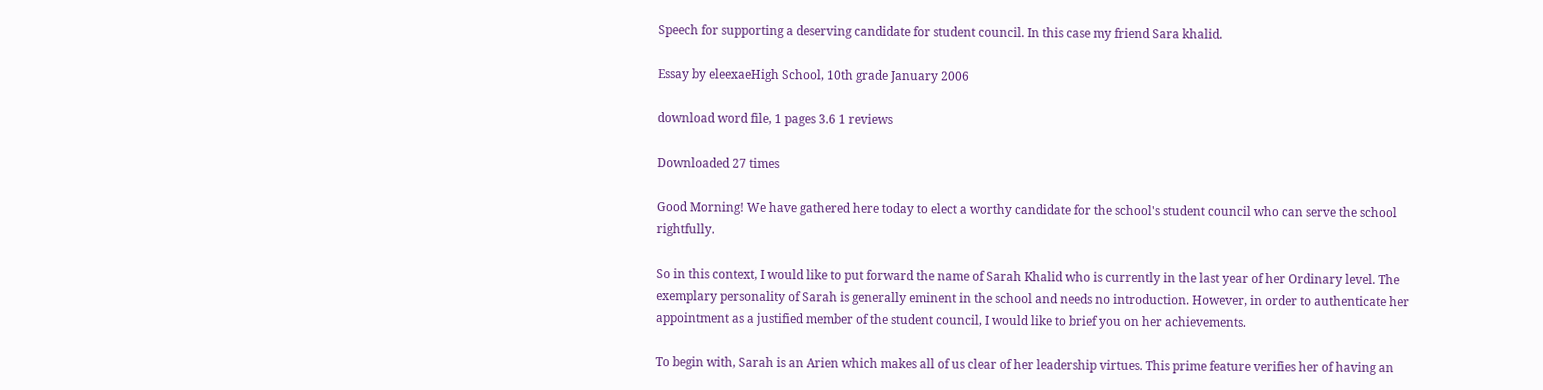Speech for supporting a deserving candidate for student council. In this case my friend Sara khalid.

Essay by eleexaeHigh School, 10th grade January 2006

download word file, 1 pages 3.6 1 reviews

Downloaded 27 times

Good Morning! We have gathered here today to elect a worthy candidate for the school's student council who can serve the school rightfully.

So in this context, I would like to put forward the name of Sarah Khalid who is currently in the last year of her Ordinary level. The exemplary personality of Sarah is generally eminent in the school and needs no introduction. However, in order to authenticate her appointment as a justified member of the student council, I would like to brief you on her achievements.

To begin with, Sarah is an Arien which makes all of us clear of her leadership virtues. This prime feature verifies her of having an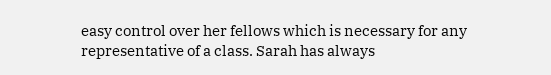easy control over her fellows which is necessary for any representative of a class. Sarah has always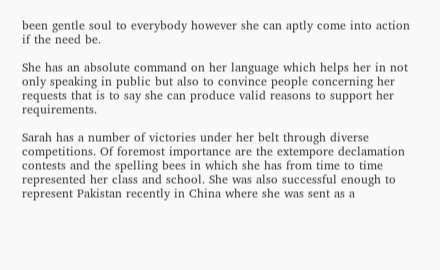been gentle soul to everybody however she can aptly come into action if the need be.

She has an absolute command on her language which helps her in not only speaking in public but also to convince people concerning her requests that is to say she can produce valid reasons to support her requirements.

Sarah has a number of victories under her belt through diverse competitions. Of foremost importance are the extempore declamation contests and the spelling bees in which she has from time to time represented her class and school. She was also successful enough to represent Pakistan recently in China where she was sent as a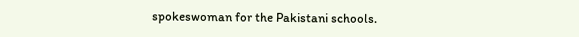spokeswoman for the Pakistani schools.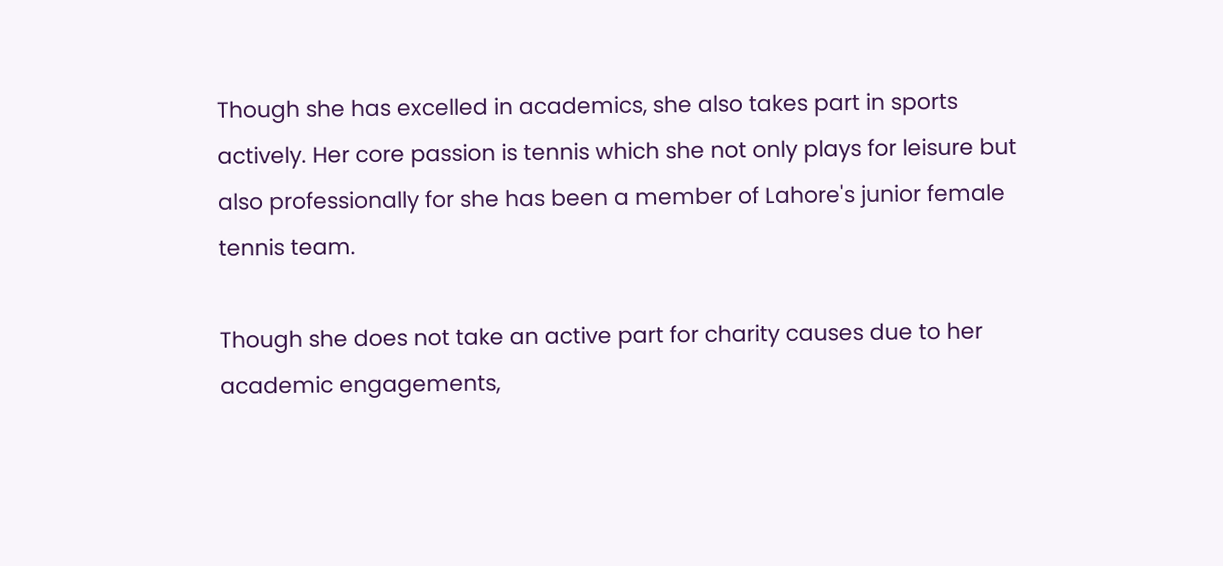Though she has excelled in academics, she also takes part in sports actively. Her core passion is tennis which she not only plays for leisure but also professionally for she has been a member of Lahore's junior female tennis team.

Though she does not take an active part for charity causes due to her academic engagements,